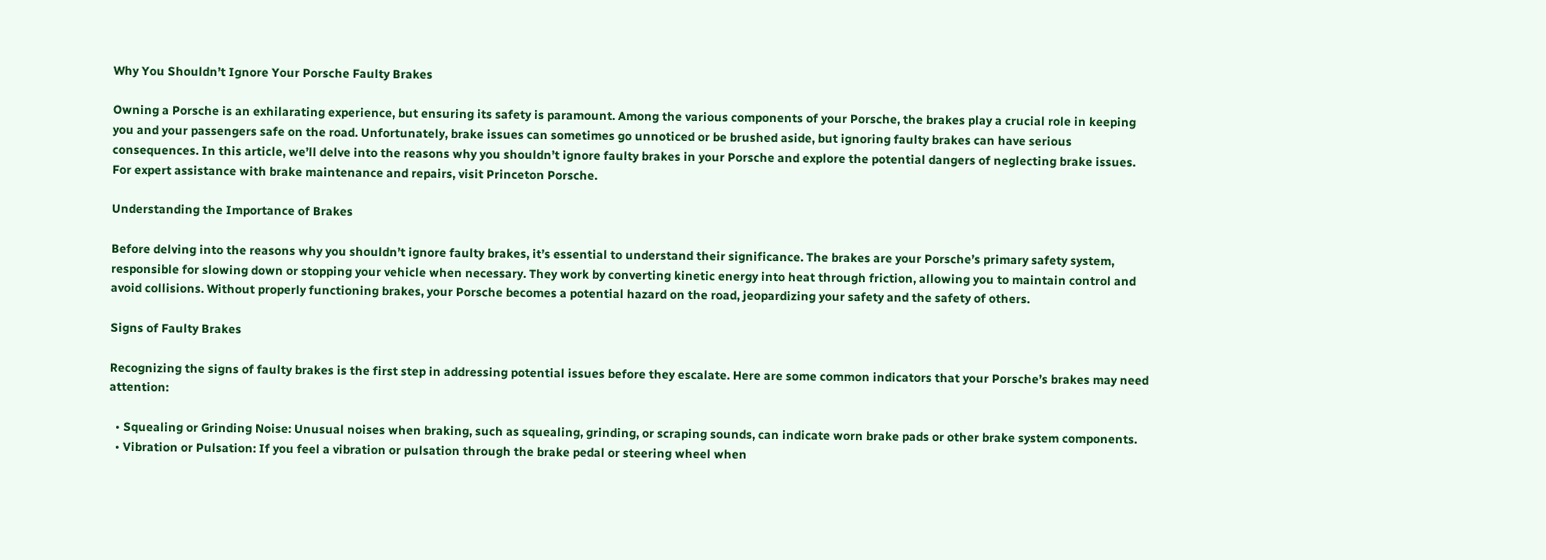Why You Shouldn’t Ignore Your Porsche Faulty Brakes

Owning a Porsche is an exhilarating experience, but ensuring its safety is paramount. Among the various components of your Porsche, the brakes play a crucial role in keeping you and your passengers safe on the road. Unfortunately, brake issues can sometimes go unnoticed or be brushed aside, but ignoring faulty brakes can have serious consequences. In this article, we’ll delve into the reasons why you shouldn’t ignore faulty brakes in your Porsche and explore the potential dangers of neglecting brake issues. For expert assistance with brake maintenance and repairs, visit Princeton Porsche.

Understanding the Importance of Brakes

Before delving into the reasons why you shouldn’t ignore faulty brakes, it’s essential to understand their significance. The brakes are your Porsche’s primary safety system, responsible for slowing down or stopping your vehicle when necessary. They work by converting kinetic energy into heat through friction, allowing you to maintain control and avoid collisions. Without properly functioning brakes, your Porsche becomes a potential hazard on the road, jeopardizing your safety and the safety of others.

Signs of Faulty Brakes

Recognizing the signs of faulty brakes is the first step in addressing potential issues before they escalate. Here are some common indicators that your Porsche’s brakes may need attention:

  • Squealing or Grinding Noise: Unusual noises when braking, such as squealing, grinding, or scraping sounds, can indicate worn brake pads or other brake system components.
  • Vibration or Pulsation: If you feel a vibration or pulsation through the brake pedal or steering wheel when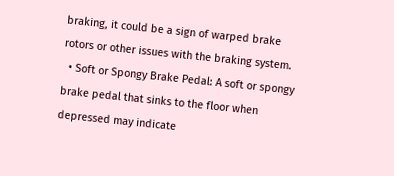braking, it could be a sign of warped brake rotors or other issues with the braking system.
  • Soft or Spongy Brake Pedal: A soft or spongy brake pedal that sinks to the floor when depressed may indicate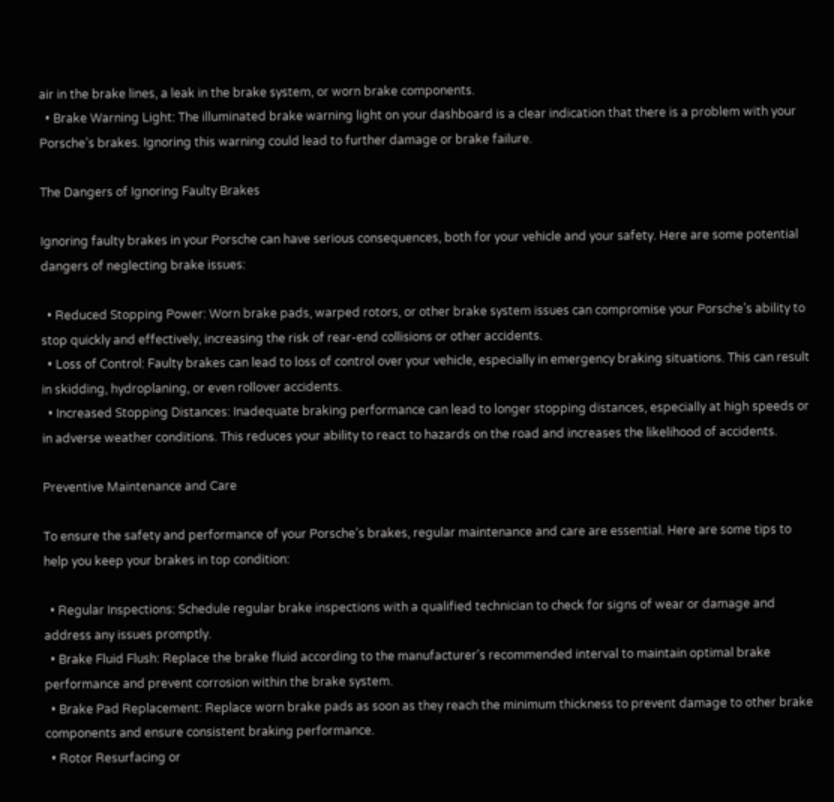air in the brake lines, a leak in the brake system, or worn brake components.
  • Brake Warning Light: The illuminated brake warning light on your dashboard is a clear indication that there is a problem with your Porsche’s brakes. Ignoring this warning could lead to further damage or brake failure.

The Dangers of Ignoring Faulty Brakes

Ignoring faulty brakes in your Porsche can have serious consequences, both for your vehicle and your safety. Here are some potential dangers of neglecting brake issues:

  • Reduced Stopping Power: Worn brake pads, warped rotors, or other brake system issues can compromise your Porsche’s ability to stop quickly and effectively, increasing the risk of rear-end collisions or other accidents.
  • Loss of Control: Faulty brakes can lead to loss of control over your vehicle, especially in emergency braking situations. This can result in skidding, hydroplaning, or even rollover accidents.
  • Increased Stopping Distances: Inadequate braking performance can lead to longer stopping distances, especially at high speeds or in adverse weather conditions. This reduces your ability to react to hazards on the road and increases the likelihood of accidents.

Preventive Maintenance and Care

To ensure the safety and performance of your Porsche’s brakes, regular maintenance and care are essential. Here are some tips to help you keep your brakes in top condition:

  • Regular Inspections: Schedule regular brake inspections with a qualified technician to check for signs of wear or damage and address any issues promptly.
  • Brake Fluid Flush: Replace the brake fluid according to the manufacturer’s recommended interval to maintain optimal brake performance and prevent corrosion within the brake system.
  • Brake Pad Replacement: Replace worn brake pads as soon as they reach the minimum thickness to prevent damage to other brake components and ensure consistent braking performance.
  • Rotor Resurfacing or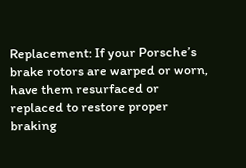Replacement: If your Porsche’s brake rotors are warped or worn, have them resurfaced or replaced to restore proper braking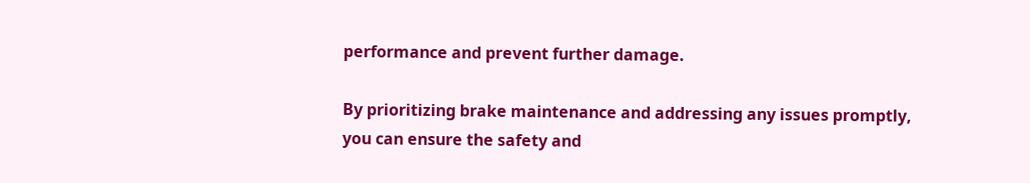performance and prevent further damage.

By prioritizing brake maintenance and addressing any issues promptly, you can ensure the safety and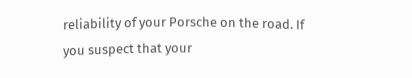reliability of your Porsche on the road. If you suspect that your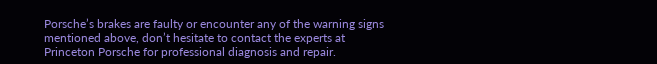Porsche’s brakes are faulty or encounter any of the warning signs mentioned above, don’t hesitate to contact the experts at Princeton Porsche for professional diagnosis and repair.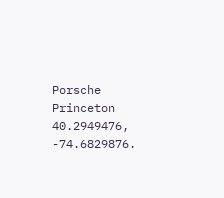Porsche Princeton 40.2949476, -74.6829876.